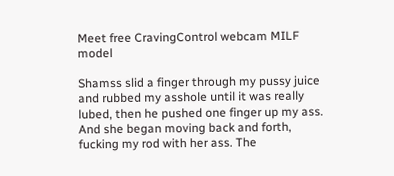Meet free CravingControl webcam MILF model

Shamss slid a finger through my pussy juice and rubbed my asshole until it was really lubed, then he pushed one finger up my ass. And she began moving back and forth, fucking my rod with her ass. The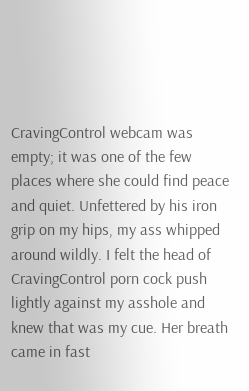CravingControl webcam was empty; it was one of the few places where she could find peace and quiet. Unfettered by his iron grip on my hips, my ass whipped around wildly. I felt the head of CravingControl porn cock push lightly against my asshole and knew that was my cue. Her breath came in fast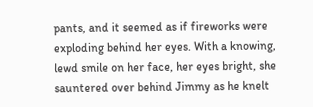pants, and it seemed as if fireworks were exploding behind her eyes. With a knowing, lewd smile on her face, her eyes bright, she sauntered over behind Jimmy as he knelt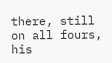there, still on all fours, his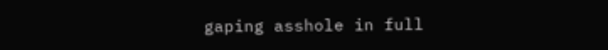gaping asshole in full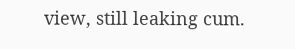view, still leaking cum.